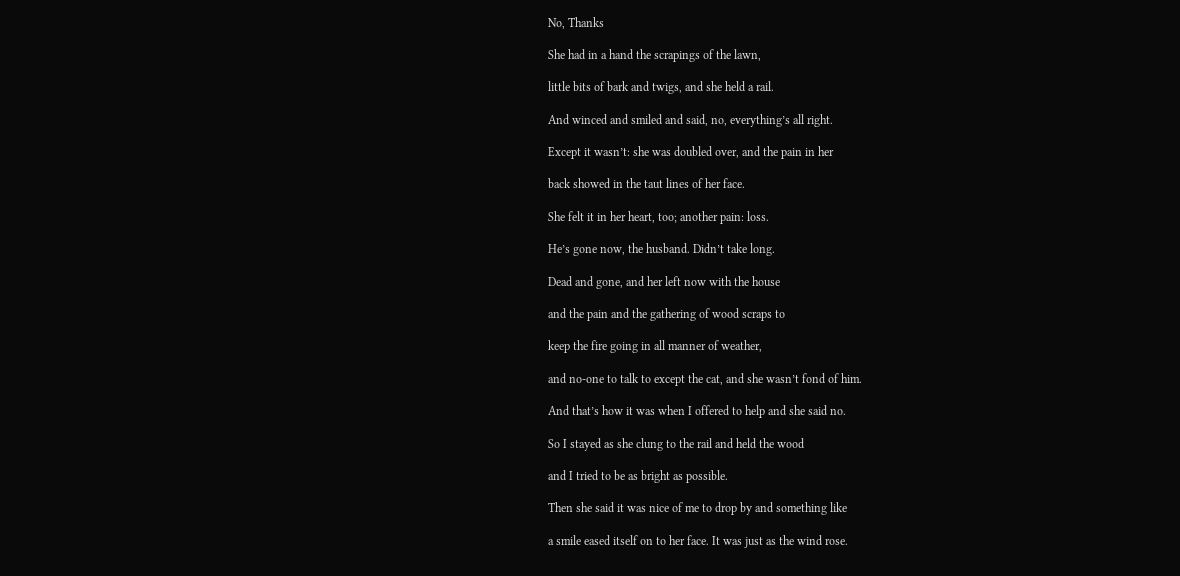No, Thanks

She had in a hand the scrapings of the lawn,

little bits of bark and twigs, and she held a rail.

And winced and smiled and said, no, everything’s all right.

Except it wasn’t: she was doubled over, and the pain in her

back showed in the taut lines of her face.

She felt it in her heart, too; another pain: loss.

He’s gone now, the husband. Didn’t take long.

Dead and gone, and her left now with the house

and the pain and the gathering of wood scraps to

keep the fire going in all manner of weather,

and no-one to talk to except the cat, and she wasn’t fond of him.

And that’s how it was when I offered to help and she said no.

So I stayed as she clung to the rail and held the wood

and I tried to be as bright as possible.

Then she said it was nice of me to drop by and something like

a smile eased itself on to her face. It was just as the wind rose.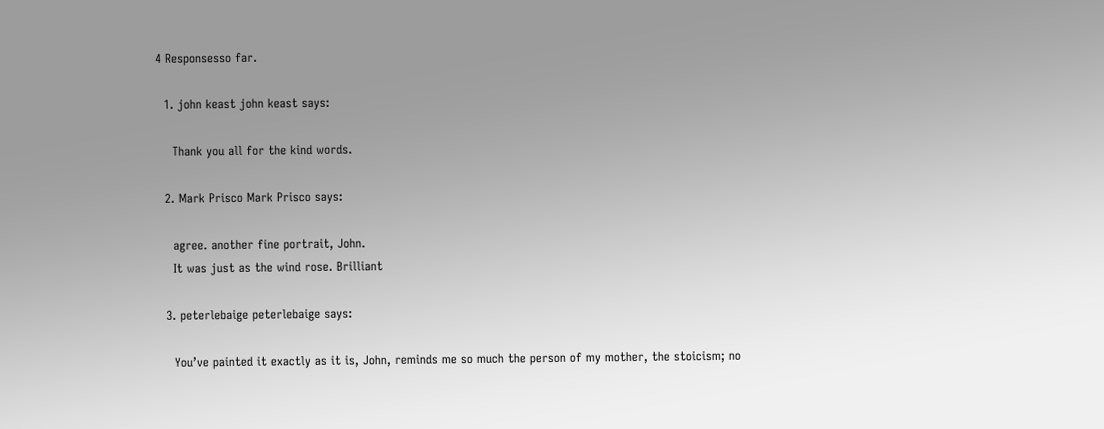4 Responsesso far.

  1. john keast john keast says:

    Thank you all for the kind words.

  2. Mark Prisco Mark Prisco says:

    agree. another fine portrait, John.
    It was just as the wind rose. Brilliant

  3. peterlebaige peterlebaige says:

    You’ve painted it exactly as it is, John, reminds me so much the person of my mother, the stoicism; no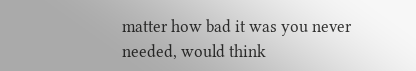matter how bad it was you never needed, would think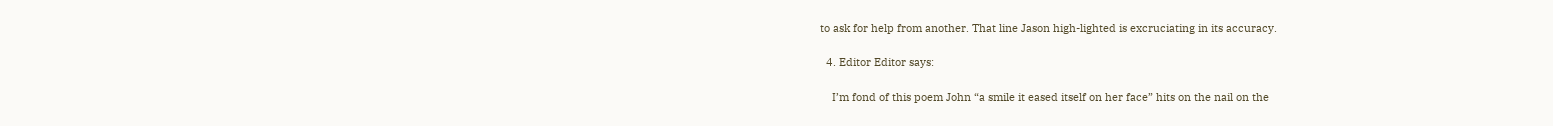to ask for help from another. That line Jason high-lighted is excruciating in its accuracy.

  4. Editor Editor says:

    I’m fond of this poem John “a smile it eased itself on her face” hits on the nail on the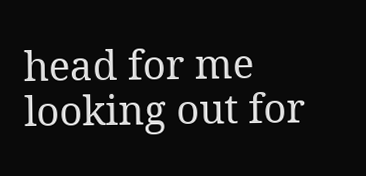head for me looking out for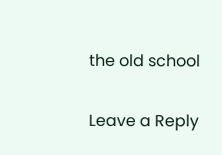the old school

Leave a Reply